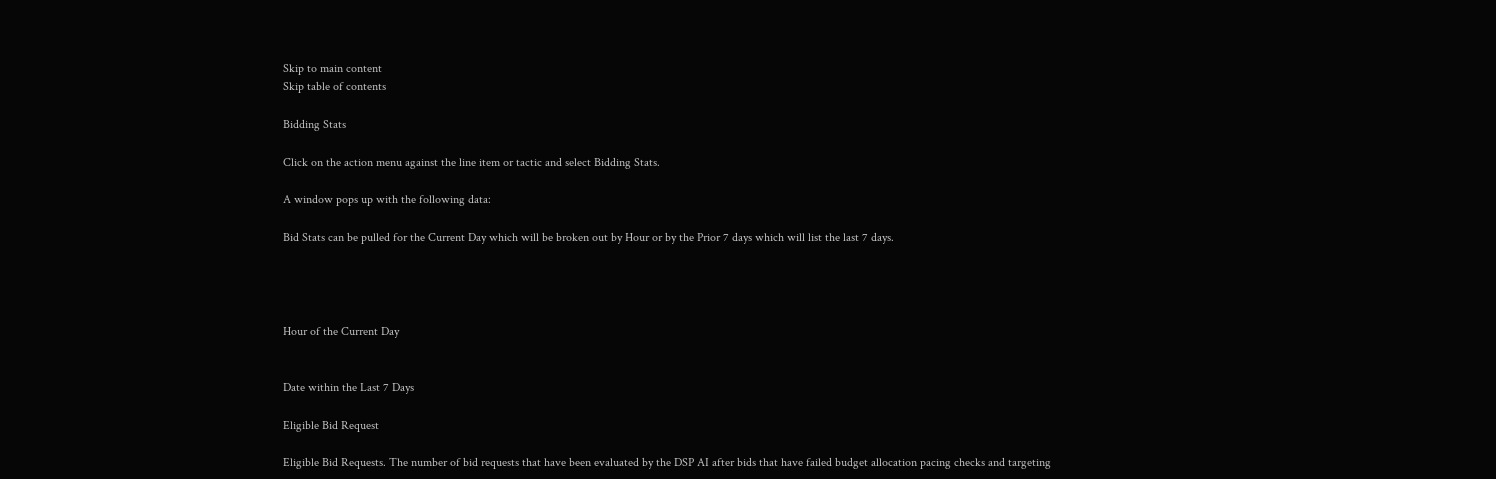Skip to main content
Skip table of contents

Bidding Stats

Click on the action menu against the line item or tactic and select Bidding Stats.

A window pops up with the following data:

Bid Stats can be pulled for the Current Day which will be broken out by Hour or by the Prior 7 days which will list the last 7 days.




Hour of the Current Day


Date within the Last 7 Days

Eligible Bid Request

Eligible Bid Requests. The number of bid requests that have been evaluated by the DSP AI after bids that have failed budget allocation pacing checks and targeting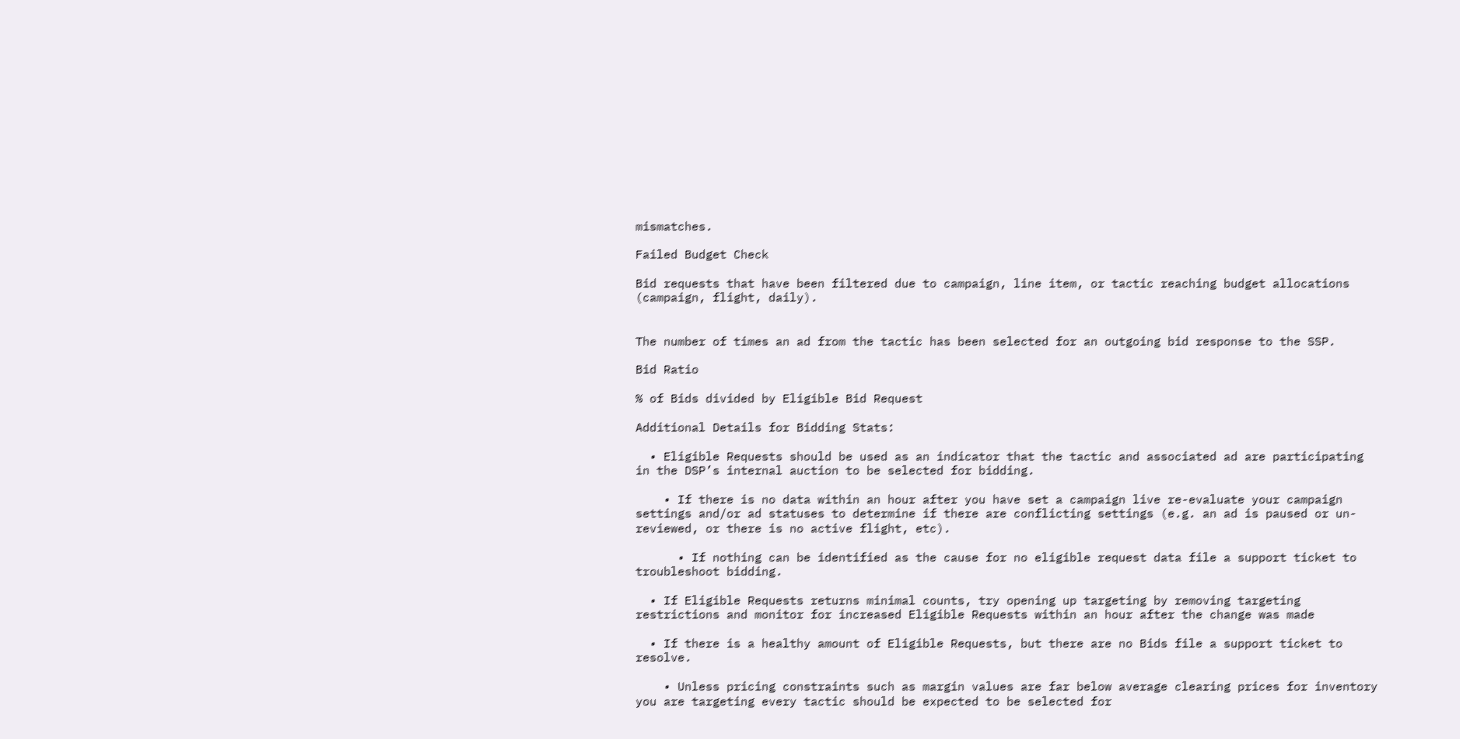mismatches.

Failed Budget Check

Bid requests that have been filtered due to campaign, line item, or tactic reaching budget allocations (campaign, flight, daily).


The number of times an ad from the tactic has been selected for an outgoing bid response to the SSP.

Bid Ratio

% of Bids divided by Eligible Bid Request

Additional Details for Bidding Stats:

  • Eligible Requests should be used as an indicator that the tactic and associated ad are participating in the DSP’s internal auction to be selected for bidding.

    • If there is no data within an hour after you have set a campaign live re-evaluate your campaign settings and/or ad statuses to determine if there are conflicting settings (e.g. an ad is paused or un-reviewed, or there is no active flight, etc).

      • If nothing can be identified as the cause for no eligible request data file a support ticket to troubleshoot bidding.

  • If Eligible Requests returns minimal counts, try opening up targeting by removing targeting restrictions and monitor for increased Eligible Requests within an hour after the change was made

  • If there is a healthy amount of Eligible Requests, but there are no Bids file a support ticket to resolve.

    • Unless pricing constraints such as margin values are far below average clearing prices for inventory you are targeting every tactic should be expected to be selected for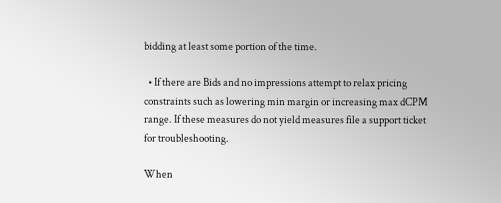bidding at least some portion of the time.

  • If there are Bids and no impressions attempt to relax pricing constraints such as lowering min margin or increasing max dCPM range. If these measures do not yield measures file a support ticket for troubleshooting.

When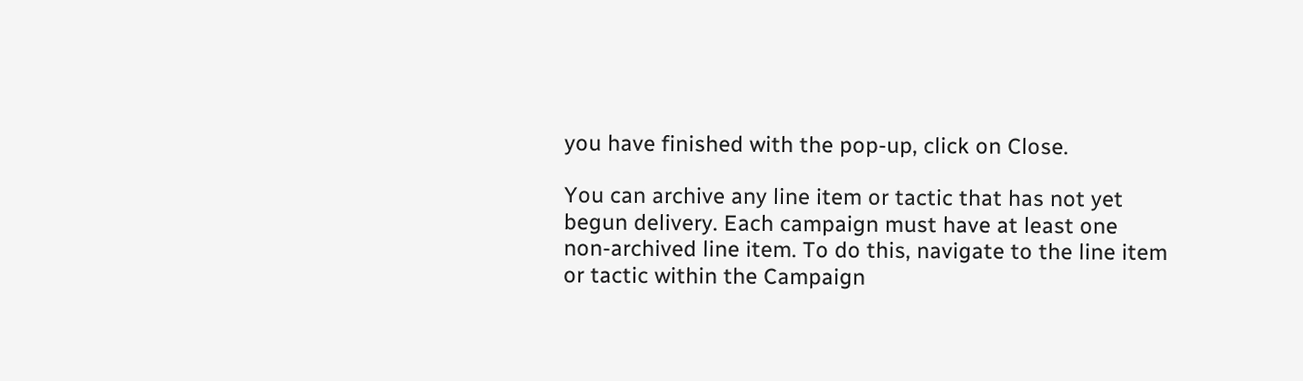you have finished with the pop-up, click on Close.

You can archive any line item or tactic that has not yet begun delivery. Each campaign must have at least one non-archived line item. To do this, navigate to the line item or tactic within the Campaign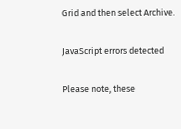Grid and then select Archive.

JavaScript errors detected

Please note, these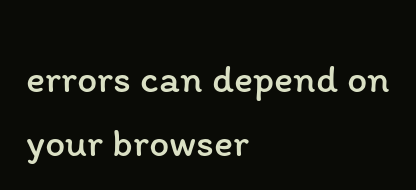errors can depend on your browser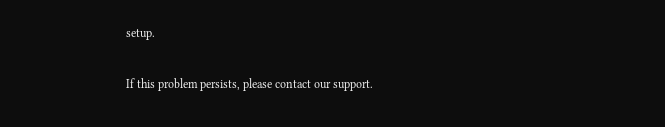setup.

If this problem persists, please contact our support.